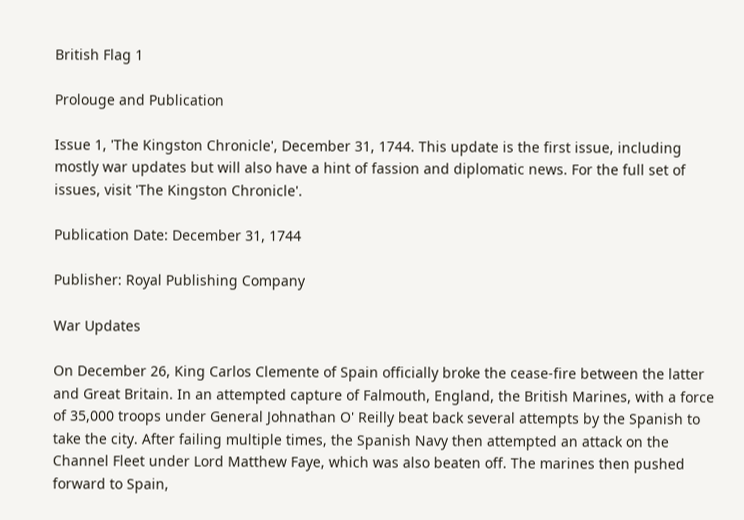British Flag 1

Prolouge and Publication

Issue 1, 'The Kingston Chronicle', December 31, 1744. This update is the first issue, including mostly war updates but will also have a hint of fassion and diplomatic news. For the full set of issues, visit 'The Kingston Chronicle'.

Publication Date: December 31, 1744

Publisher: Royal Publishing Company

War Updates

On December 26, King Carlos Clemente of Spain officially broke the cease-fire between the latter and Great Britain. In an attempted capture of Falmouth, England, the British Marines, with a force of 35,000 troops under General Johnathan O' Reilly beat back several attempts by the Spanish to take the city. After failing multiple times, the Spanish Navy then attempted an attack on the Channel Fleet under Lord Matthew Faye, which was also beaten off. The marines then pushed forward to Spain,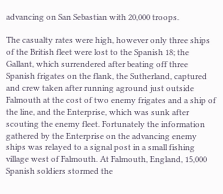advancing on San Sebastian with 20,000 troops.

The casualty rates were high, however only three ships of the British fleet were lost to the Spanish 18; the Gallant, which surrendered after beating off three Spanish frigates on the flank, the Sutherland, captured and crew taken after running aground just outside Falmouth at the cost of two enemy frigates and a ship of the line, and the Enterprise, which was sunk after scouting the enemy fleet. Fortunately the information gathered by the Enterprise on the advancing enemy ships was relayed to a signal post in a small fishing village west of Falmouth. At Falmouth, England, 15,000 Spanish soldiers stormed the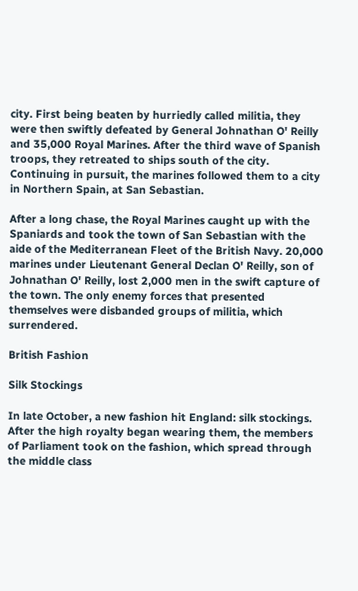city. First being beaten by hurriedly called militia, they were then swiftly defeated by General Johnathan O' Reilly and 35,000 Royal Marines. After the third wave of Spanish troops, they retreated to ships south of the city. Continuing in pursuit, the marines followed them to a city in Northern Spain, at San Sebastian.

After a long chase, the Royal Marines caught up with the Spaniards and took the town of San Sebastian with the aide of the Mediterranean Fleet of the British Navy. 20,000 marines under Lieutenant General Declan O' Reilly, son of Johnathan O' Reilly, lost 2,000 men in the swift capture of the town. The only enemy forces that presented themselves were disbanded groups of militia, which surrendered.

British Fashion

Silk Stockings

In late October, a new fashion hit England: silk stockings. After the high royalty began wearing them, the members of Parliament took on the fashion, which spread through the middle class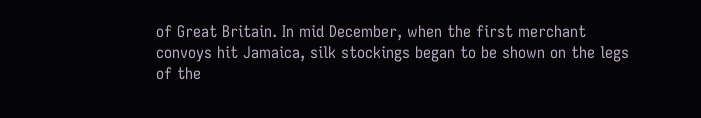of Great Britain. In mid December, when the first merchant convoys hit Jamaica, silk stockings began to be shown on the legs of the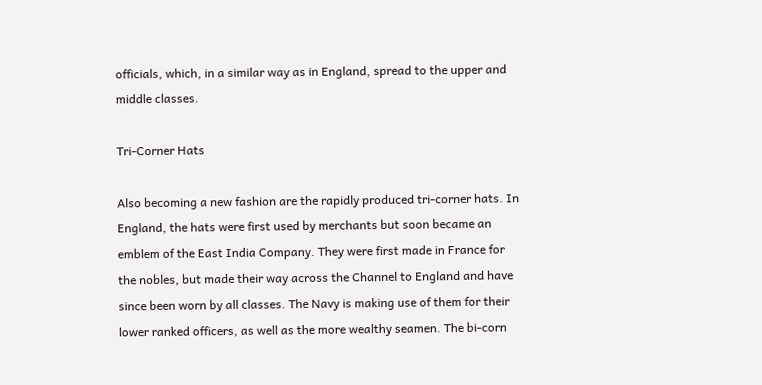officials, which, in a similar way as in England, spread to the upper and middle classes.

Tri-Corner Hats

Also becoming a new fashion are the rapidly produced tri-corner hats. In England, the hats were first used by merchants but soon became an emblem of the East India Company. They were first made in France for the nobles, but made their way across the Channel to England and have since been worn by all classes. The Navy is making use of them for their lower ranked officers, as well as the more wealthy seamen. The bi-corn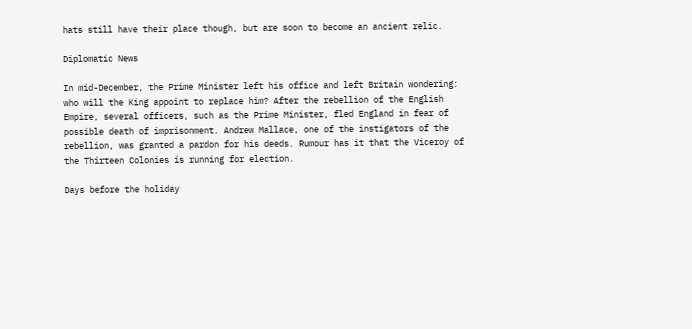hats still have their place though, but are soon to become an ancient relic.

Diplomatic News

In mid-December, the Prime Minister left his office and left Britain wondering: who will the King appoint to replace him? After the rebellion of the English Empire, several officers, such as the Prime Minister, fled England in fear of possible death of imprisonment. Andrew Mallace, one of the instigators of the rebellion, was granted a pardon for his deeds. Rumour has it that the Viceroy of the Thirteen Colonies is running for election.

Days before the holiday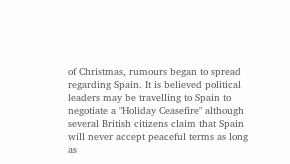of Christmas, rumours began to spread regarding Spain. It is believed political leaders may be travelling to Spain to negotiate a "Holiday Ceasefire" although several British citizens claim that Spain will never accept peaceful terms as long as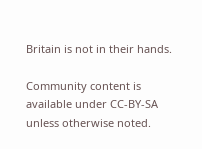Britain is not in their hands.

Community content is available under CC-BY-SA unless otherwise noted.